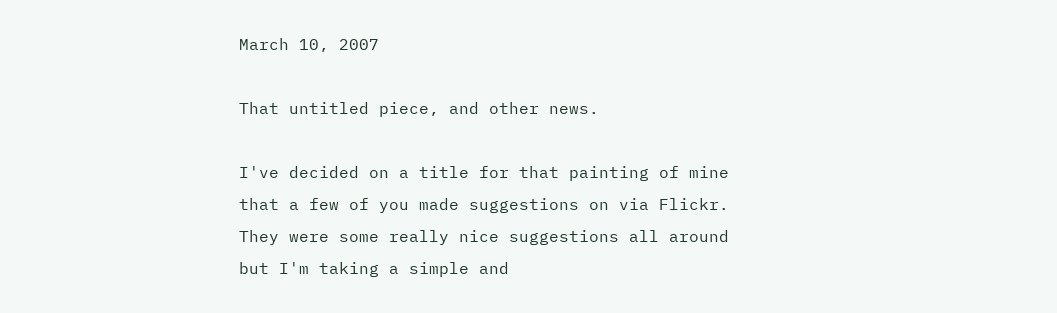March 10, 2007

That untitled piece, and other news.

I've decided on a title for that painting of mine that a few of you made suggestions on via Flickr. They were some really nice suggestions all around but I'm taking a simple and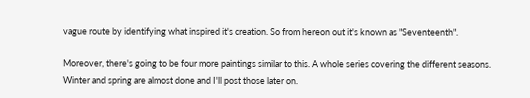vague route by identifying what inspired it's creation. So from hereon out it's known as "Seventeenth".

Moreover, there's going to be four more paintings similar to this. A whole series covering the different seasons. Winter and spring are almost done and I'll post those later on.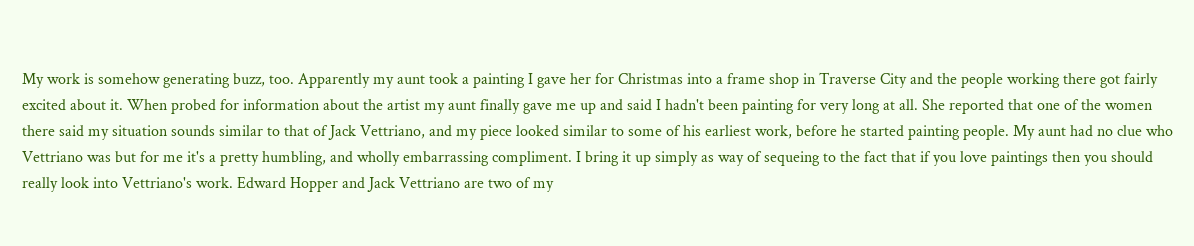My work is somehow generating buzz, too. Apparently my aunt took a painting I gave her for Christmas into a frame shop in Traverse City and the people working there got fairly excited about it. When probed for information about the artist my aunt finally gave me up and said I hadn't been painting for very long at all. She reported that one of the women there said my situation sounds similar to that of Jack Vettriano, and my piece looked similar to some of his earliest work, before he started painting people. My aunt had no clue who Vettriano was but for me it's a pretty humbling, and wholly embarrassing compliment. I bring it up simply as way of sequeing to the fact that if you love paintings then you should really look into Vettriano's work. Edward Hopper and Jack Vettriano are two of my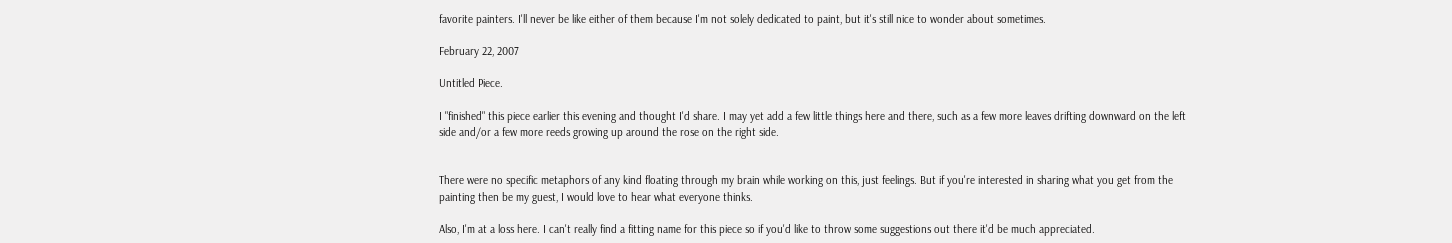favorite painters. I'll never be like either of them because I'm not solely dedicated to paint, but it's still nice to wonder about sometimes.

February 22, 2007

Untitled Piece.

I "finished" this piece earlier this evening and thought I'd share. I may yet add a few little things here and there, such as a few more leaves drifting downward on the left side and/or a few more reeds growing up around the rose on the right side.


There were no specific metaphors of any kind floating through my brain while working on this, just feelings. But if you're interested in sharing what you get from the painting then be my guest, I would love to hear what everyone thinks.

Also, I'm at a loss here. I can't really find a fitting name for this piece so if you'd like to throw some suggestions out there it'd be much appreciated.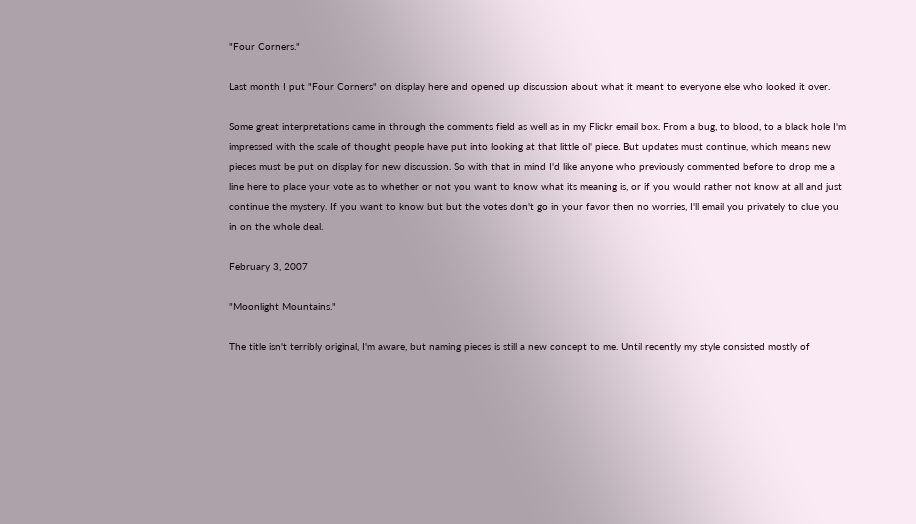"Four Corners."

Last month I put "Four Corners" on display here and opened up discussion about what it meant to everyone else who looked it over.

Some great interpretations came in through the comments field as well as in my Flickr email box. From a bug, to blood, to a black hole I'm impressed with the scale of thought people have put into looking at that little ol' piece. But updates must continue, which means new pieces must be put on display for new discussion. So with that in mind I'd like anyone who previously commented before to drop me a line here to place your vote as to whether or not you want to know what its meaning is, or if you would rather not know at all and just continue the mystery. If you want to know but but the votes don't go in your favor then no worries, I'll email you privately to clue you in on the whole deal.

February 3, 2007

"Moonlight Mountains."

The title isn't terribly original, I'm aware, but naming pieces is still a new concept to me. Until recently my style consisted mostly of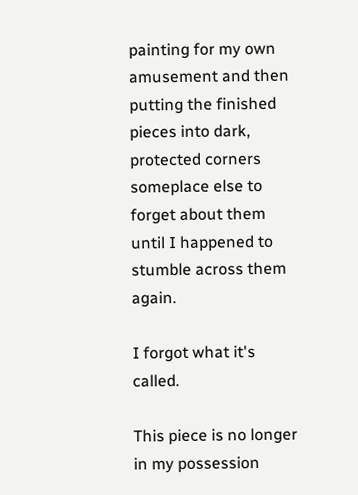painting for my own amusement and then putting the finished pieces into dark, protected corners someplace else to forget about them until I happened to stumble across them again.

I forgot what it's called.

This piece is no longer in my possession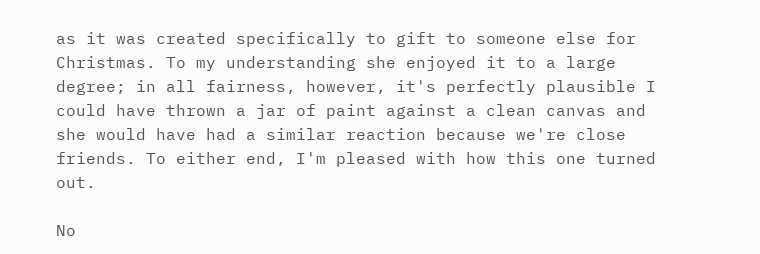as it was created specifically to gift to someone else for Christmas. To my understanding she enjoyed it to a large degree; in all fairness, however, it's perfectly plausible I could have thrown a jar of paint against a clean canvas and she would have had a similar reaction because we're close friends. To either end, I'm pleased with how this one turned out.

No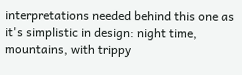interpretations needed behind this one as it's simplistic in design: night time, mountains, with trippy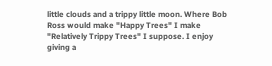little clouds and a trippy little moon. Where Bob Ross would make "Happy Trees" I make "Relatively Trippy Trees" I suppose. I enjoy giving a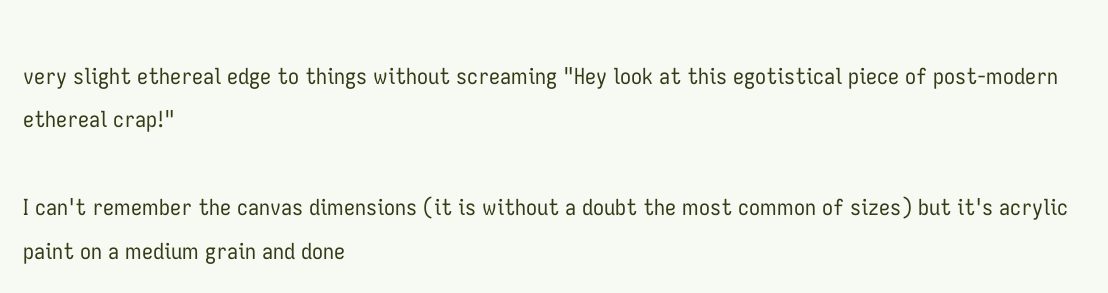very slight ethereal edge to things without screaming "Hey look at this egotistical piece of post-modern ethereal crap!"

I can't remember the canvas dimensions (it is without a doubt the most common of sizes) but it's acrylic paint on a medium grain and done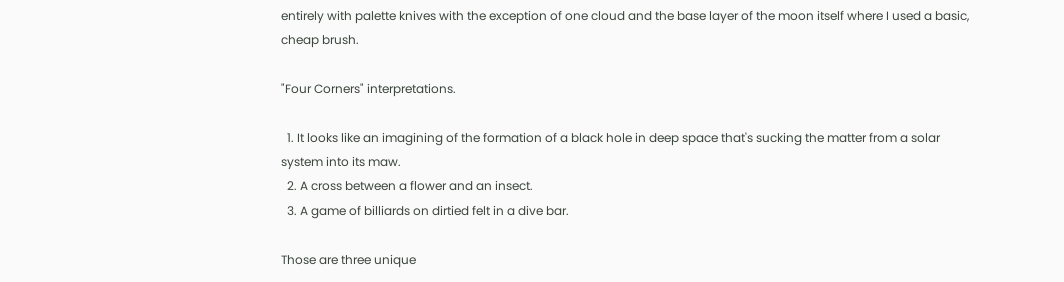entirely with palette knives with the exception of one cloud and the base layer of the moon itself where I used a basic, cheap brush.

"Four Corners" interpretations.

  1. It looks like an imagining of the formation of a black hole in deep space that's sucking the matter from a solar system into its maw.
  2. A cross between a flower and an insect.
  3. A game of billiards on dirtied felt in a dive bar.

Those are three unique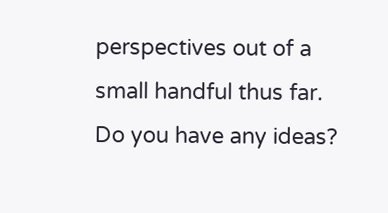perspectives out of a small handful thus far. Do you have any ideas?